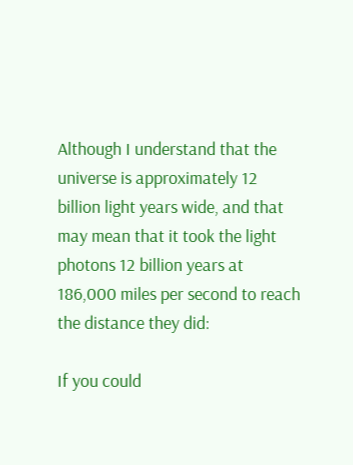Although I understand that the universe is approximately 12 billion light years wide, and that may mean that it took the light photons 12 billion years at 186,000 miles per second to reach the distance they did:

If you could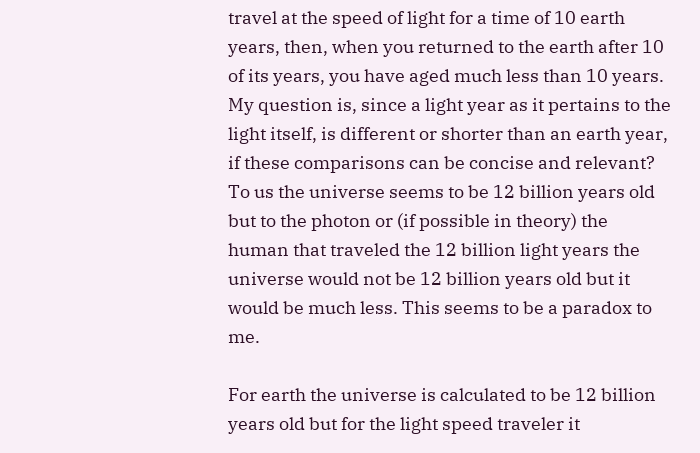travel at the speed of light for a time of 10 earth years, then, when you returned to the earth after 10 of its years, you have aged much less than 10 years. My question is, since a light year as it pertains to the light itself, is different or shorter than an earth year, if these comparisons can be concise and relevant? To us the universe seems to be 12 billion years old but to the photon or (if possible in theory) the human that traveled the 12 billion light years the universe would not be 12 billion years old but it would be much less. This seems to be a paradox to me.

For earth the universe is calculated to be 12 billion years old but for the light speed traveler it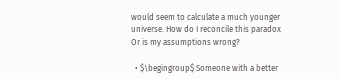would seem to calculate a much younger universe. How do I reconcile this paradox Or is my assumptions wrong?

  • $\begingroup$ Someone with a better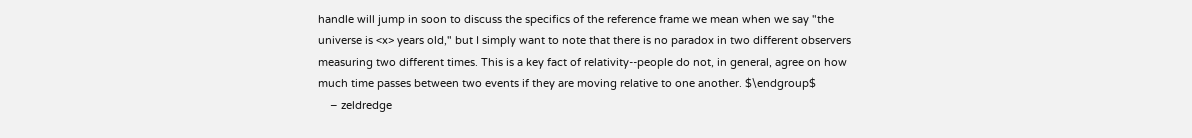handle will jump in soon to discuss the specifics of the reference frame we mean when we say "the universe is <x> years old," but I simply want to note that there is no paradox in two different observers measuring two different times. This is a key fact of relativity--people do not, in general, agree on how much time passes between two events if they are moving relative to one another. $\endgroup$
    – zeldredge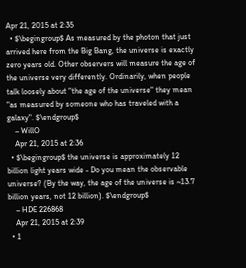Apr 21, 2015 at 2:35
  • $\begingroup$ As measured by the photon that just arrived here from the Big Bang, the universe is exactly zero years old. Other observers will measure the age of the universe very differently. Ordinarily, when people talk loosely about "the age of the universe" they mean "as measured by someone who has traveled with a galaxy". $\endgroup$
    – WillO
    Apr 21, 2015 at 2:36
  • $\begingroup$ the universe is approximately 12 billion light years wide - Do you mean the observable universe? (By the way, the age of the universe is ~13.7 billion years, not 12 billion). $\endgroup$
    – HDE 226868
    Apr 21, 2015 at 2:39
  • 1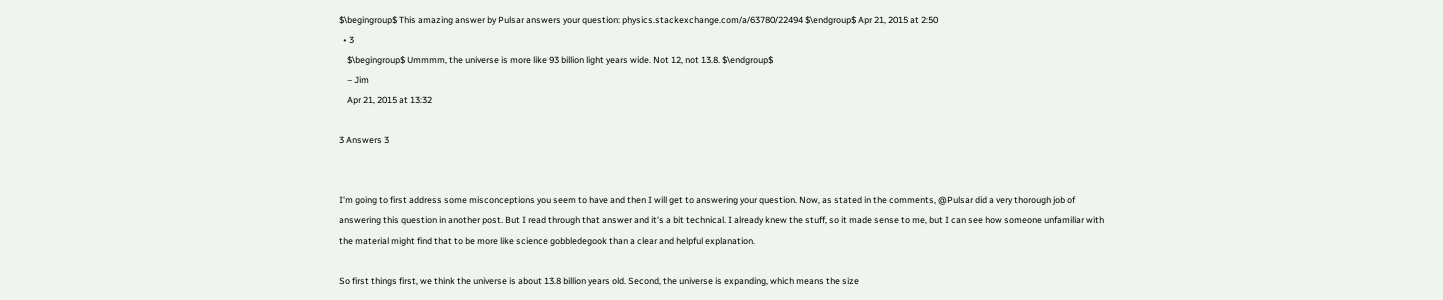$\begingroup$ This amazing answer by Pulsar answers your question: physics.stackexchange.com/a/63780/22494 $\endgroup$ Apr 21, 2015 at 2:50
  • 3
    $\begingroup$ Ummmm, the universe is more like 93 billion light years wide. Not 12, not 13.8. $\endgroup$
    – Jim
    Apr 21, 2015 at 13:32

3 Answers 3


I'm going to first address some misconceptions you seem to have and then I will get to answering your question. Now, as stated in the comments, @Pulsar did a very thorough job of answering this question in another post. But I read through that answer and it's a bit technical. I already knew the stuff, so it made sense to me, but I can see how someone unfamiliar with the material might find that to be more like science gobbledegook than a clear and helpful explanation.

So first things first, we think the universe is about 13.8 billion years old. Second, the universe is expanding, which means the size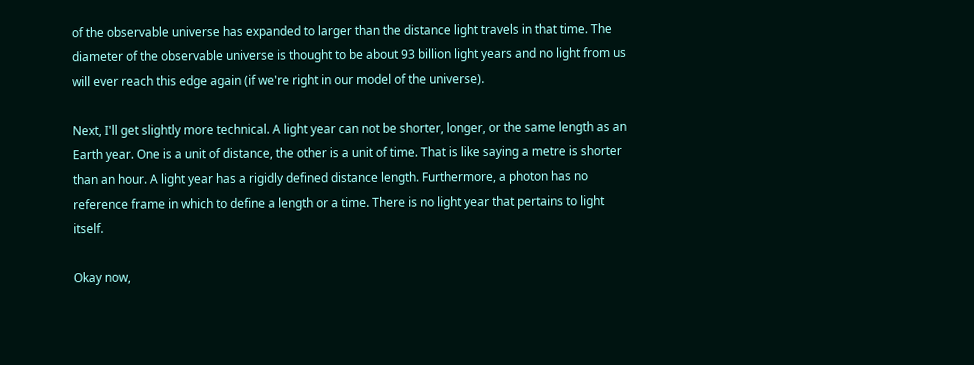of the observable universe has expanded to larger than the distance light travels in that time. The diameter of the observable universe is thought to be about 93 billion light years and no light from us will ever reach this edge again (if we're right in our model of the universe).

Next, I'll get slightly more technical. A light year can not be shorter, longer, or the same length as an Earth year. One is a unit of distance, the other is a unit of time. That is like saying a metre is shorter than an hour. A light year has a rigidly defined distance length. Furthermore, a photon has no reference frame in which to define a length or a time. There is no light year that pertains to light itself.

Okay now,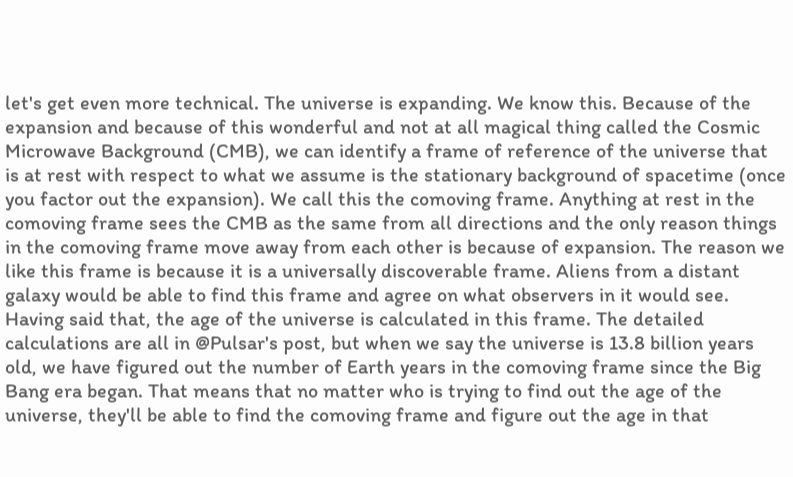let's get even more technical. The universe is expanding. We know this. Because of the expansion and because of this wonderful and not at all magical thing called the Cosmic Microwave Background (CMB), we can identify a frame of reference of the universe that is at rest with respect to what we assume is the stationary background of spacetime (once you factor out the expansion). We call this the comoving frame. Anything at rest in the comoving frame sees the CMB as the same from all directions and the only reason things in the comoving frame move away from each other is because of expansion. The reason we like this frame is because it is a universally discoverable frame. Aliens from a distant galaxy would be able to find this frame and agree on what observers in it would see. Having said that, the age of the universe is calculated in this frame. The detailed calculations are all in @Pulsar's post, but when we say the universe is 13.8 billion years old, we have figured out the number of Earth years in the comoving frame since the Big Bang era began. That means that no matter who is trying to find out the age of the universe, they'll be able to find the comoving frame and figure out the age in that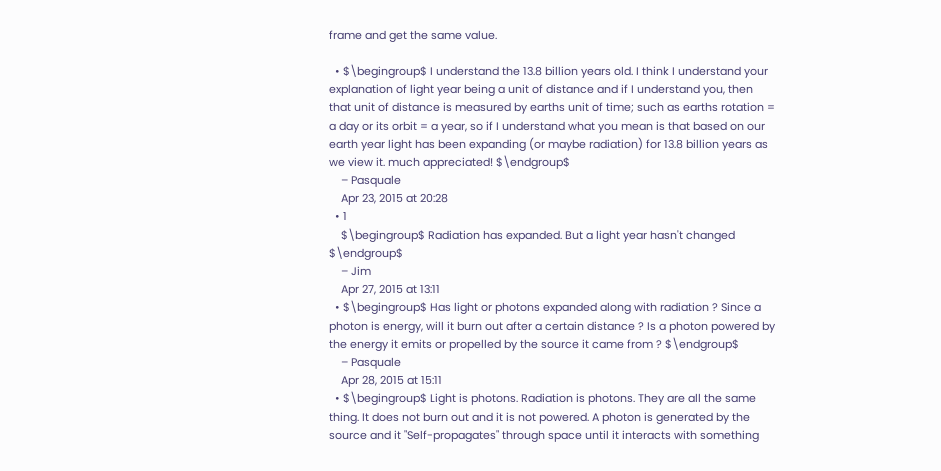frame and get the same value.

  • $\begingroup$ I understand the 13.8 billion years old. I think I understand your explanation of light year being a unit of distance and if I understand you, then that unit of distance is measured by earths unit of time; such as earths rotation = a day or its orbit = a year, so if I understand what you mean is that based on our earth year light has been expanding (or maybe radiation) for 13.8 billion years as we view it. much appreciated! $\endgroup$
    – Pasquale
    Apr 23, 2015 at 20:28
  • 1
    $\begingroup$ Radiation has expanded. But a light year hasn't changed $\endgroup$
    – Jim
    Apr 27, 2015 at 13:11
  • $\begingroup$ Has light or photons expanded along with radiation ? Since a photon is energy, will it burn out after a certain distance ? Is a photon powered by the energy it emits or propelled by the source it came from ? $\endgroup$
    – Pasquale
    Apr 28, 2015 at 15:11
  • $\begingroup$ Light is photons. Radiation is photons. They are all the same thing. It does not burn out and it is not powered. A photon is generated by the source and it "Self-propagates" through space until it interacts with something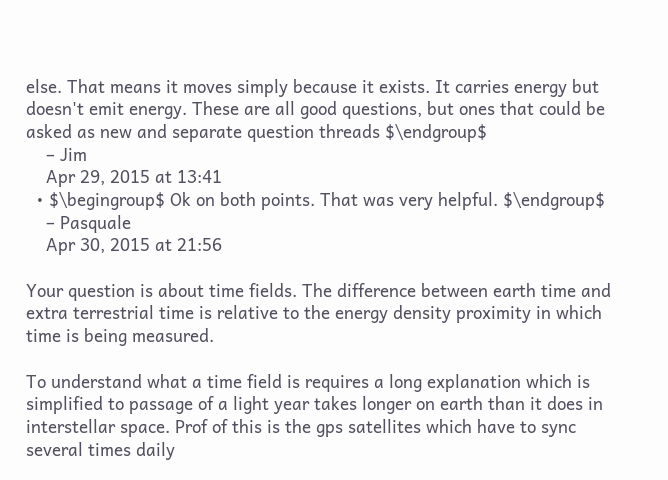else. That means it moves simply because it exists. It carries energy but doesn't emit energy. These are all good questions, but ones that could be asked as new and separate question threads $\endgroup$
    – Jim
    Apr 29, 2015 at 13:41
  • $\begingroup$ Ok on both points. That was very helpful. $\endgroup$
    – Pasquale
    Apr 30, 2015 at 21:56

Your question is about time fields. The difference between earth time and extra terrestrial time is relative to the energy density proximity in which time is being measured.

To understand what a time field is requires a long explanation which is simplified to passage of a light year takes longer on earth than it does in interstellar space. Prof of this is the gps satellites which have to sync several times daily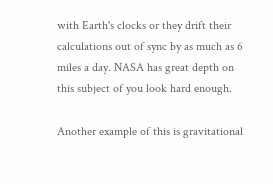with Earth's clocks or they drift their calculations out of sync by as much as 6 miles a day. NASA has great depth on this subject of you look hard enough.

Another example of this is gravitational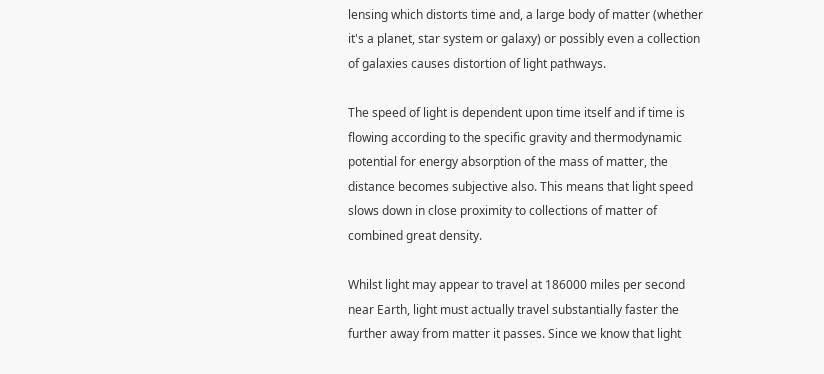lensing which distorts time and, a large body of matter (whether it's a planet, star system or galaxy) or possibly even a collection of galaxies causes distortion of light pathways.

The speed of light is dependent upon time itself and if time is flowing according to the specific gravity and thermodynamic potential for energy absorption of the mass of matter, the distance becomes subjective also. This means that light speed slows down in close proximity to collections of matter of combined great density.

Whilst light may appear to travel at 186000 miles per second near Earth, light must actually travel substantially faster the further away from matter it passes. Since we know that light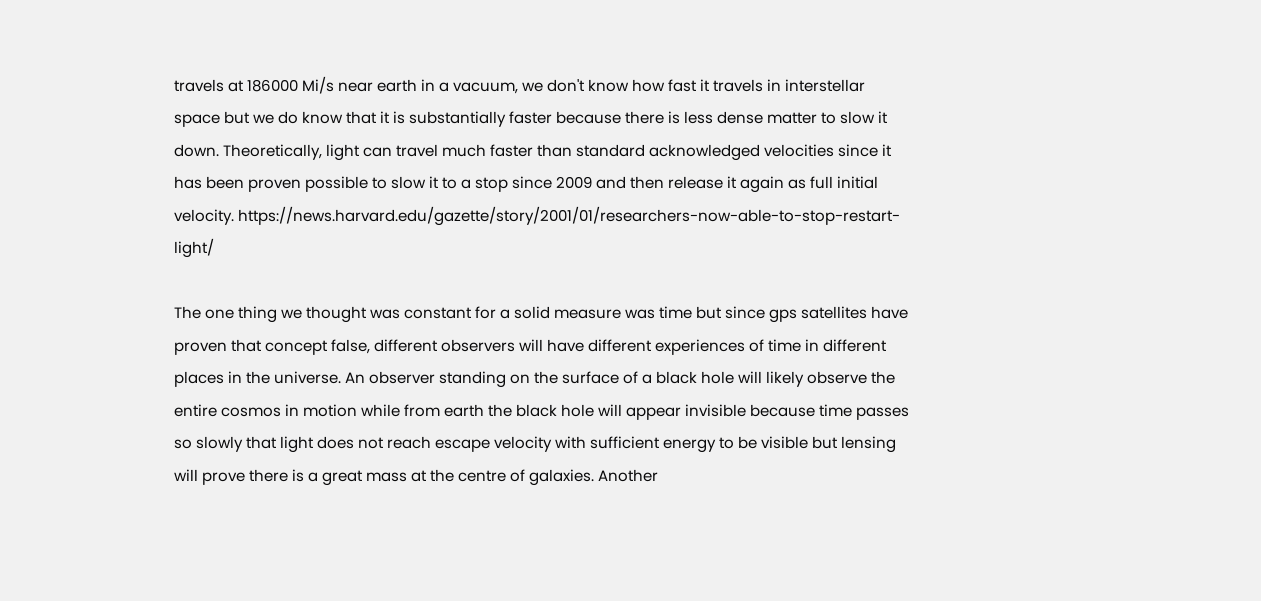travels at 186000 Mi/s near earth in a vacuum, we don't know how fast it travels in interstellar space but we do know that it is substantially faster because there is less dense matter to slow it down. Theoretically, light can travel much faster than standard acknowledged velocities since it has been proven possible to slow it to a stop since 2009 and then release it again as full initial velocity. https://news.harvard.edu/gazette/story/2001/01/researchers-now-able-to-stop-restart-light/

The one thing we thought was constant for a solid measure was time but since gps satellites have proven that concept false, different observers will have different experiences of time in different places in the universe. An observer standing on the surface of a black hole will likely observe the entire cosmos in motion while from earth the black hole will appear invisible because time passes so slowly that light does not reach escape velocity with sufficient energy to be visible but lensing will prove there is a great mass at the centre of galaxies. Another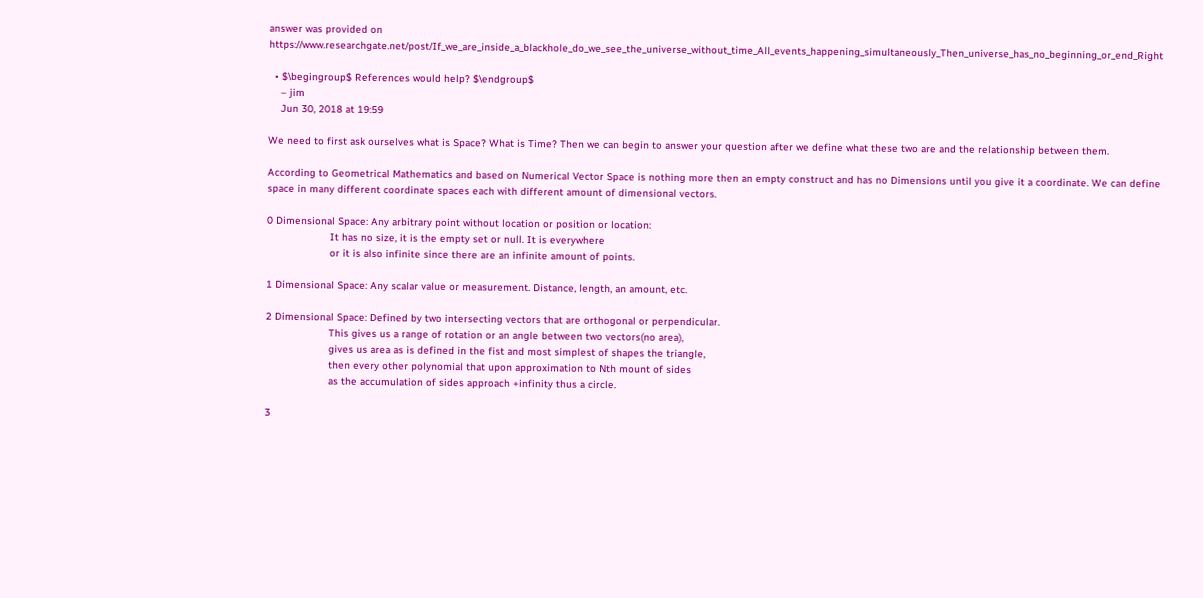answer was provided on https://www.researchgate.net/post/If_we_are_inside_a_blackhole_do_we_see_the_universe_without_time_All_events_happening_simultaneously_Then_universe_has_no_beginning_or_end_Right

  • $\begingroup$ References would help? $\endgroup$
    – jim
    Jun 30, 2018 at 19:59

We need to first ask ourselves what is Space? What is Time? Then we can begin to answer your question after we define what these two are and the relationship between them.

According to Geometrical Mathematics and based on Numerical Vector Space is nothing more then an empty construct and has no Dimensions until you give it a coordinate. We can define space in many different coordinate spaces each with different amount of dimensional vectors.

0 Dimensional Space: Any arbitrary point without location or position or location:
                     It has no size, it is the empty set or null. It is everywhere
                     or it is also infinite since there are an infinite amount of points.

1 Dimensional Space: Any scalar value or measurement. Distance, length, an amount, etc.

2 Dimensional Space: Defined by two intersecting vectors that are orthogonal or perpendicular.
                     This gives us a range of rotation or an angle between two vectors(no area),
                     gives us area as is defined in the fist and most simplest of shapes the triangle,
                     then every other polynomial that upon approximation to Nth mount of sides
                     as the accumulation of sides approach +infinity thus a circle.

3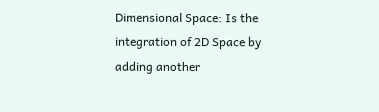Dimensional Space: Is the integration of 2D Space by adding another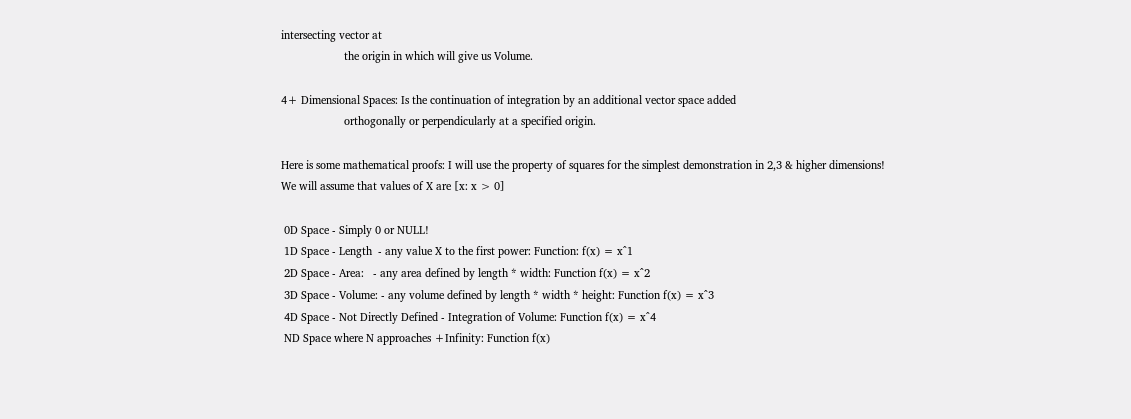intersecting vector at
                     the origin in which will give us Volume.

4+ Dimensional Spaces: Is the continuation of integration by an additional vector space added
                     orthogonally or perpendicularly at a specified origin.

Here is some mathematical proofs: I will use the property of squares for the simplest demonstration in 2,3 & higher dimensions! We will assume that values of X are [x: x > 0]

 0D Space - Simply 0 or NULL!
 1D Space - Length  - any value X to the first power: Function: f(x) = x^1
 2D Space - Area:   - any area defined by length * width: Function f(x) = x^2
 3D Space - Volume: - any volume defined by length * width * height: Function f(x) = x^3
 4D Space - Not Directly Defined - Integration of Volume: Function f(x) = x^4
 ND Space where N approaches +Infinity: Function f(x)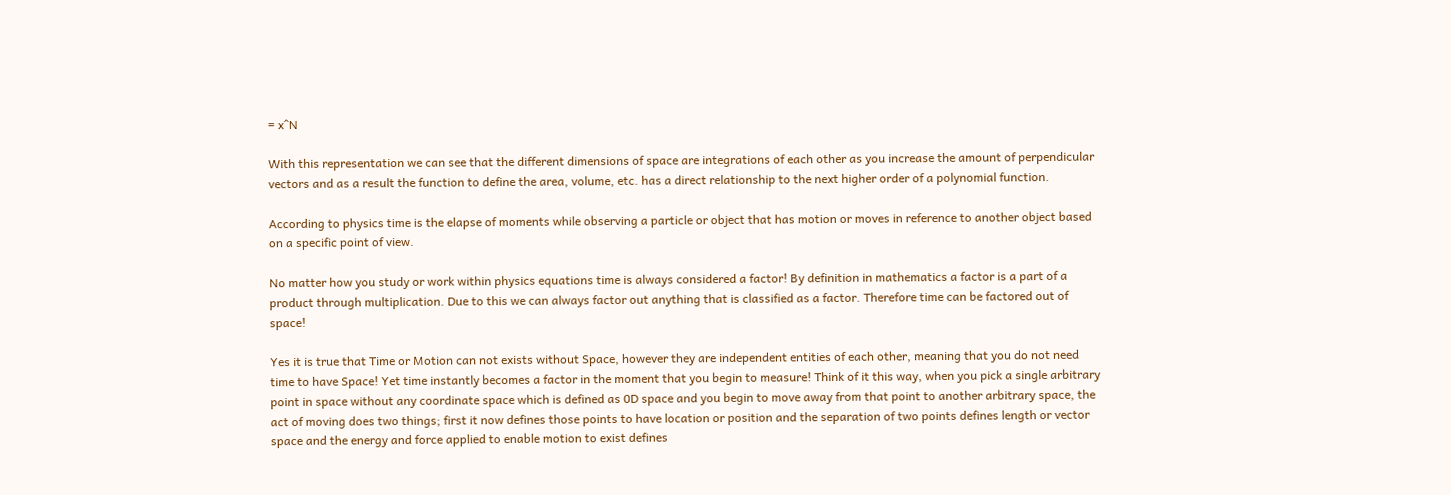= x^N

With this representation we can see that the different dimensions of space are integrations of each other as you increase the amount of perpendicular vectors and as a result the function to define the area, volume, etc. has a direct relationship to the next higher order of a polynomial function.

According to physics time is the elapse of moments while observing a particle or object that has motion or moves in reference to another object based on a specific point of view.

No matter how you study or work within physics equations time is always considered a factor! By definition in mathematics a factor is a part of a product through multiplication. Due to this we can always factor out anything that is classified as a factor. Therefore time can be factored out of space!

Yes it is true that Time or Motion can not exists without Space, however they are independent entities of each other, meaning that you do not need time to have Space! Yet time instantly becomes a factor in the moment that you begin to measure! Think of it this way, when you pick a single arbitrary point in space without any coordinate space which is defined as 0D space and you begin to move away from that point to another arbitrary space, the act of moving does two things; first it now defines those points to have location or position and the separation of two points defines length or vector space and the energy and force applied to enable motion to exist defines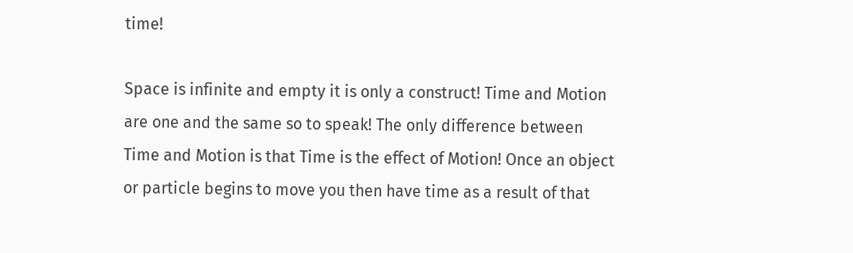time!

Space is infinite and empty it is only a construct! Time and Motion are one and the same so to speak! The only difference between Time and Motion is that Time is the effect of Motion! Once an object or particle begins to move you then have time as a result of that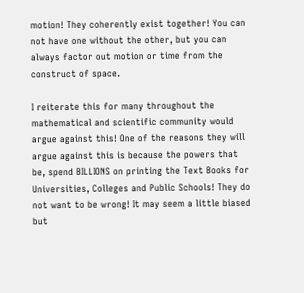motion! They coherently exist together! You can not have one without the other, but you can always factor out motion or time from the construct of space.

I reiterate this for many throughout the mathematical and scientific community would argue against this! One of the reasons they will argue against this is because the powers that be, spend BILLIONS on printing the Text Books for Universities, Colleges and Public Schools! They do not want to be wrong! It may seem a little biased but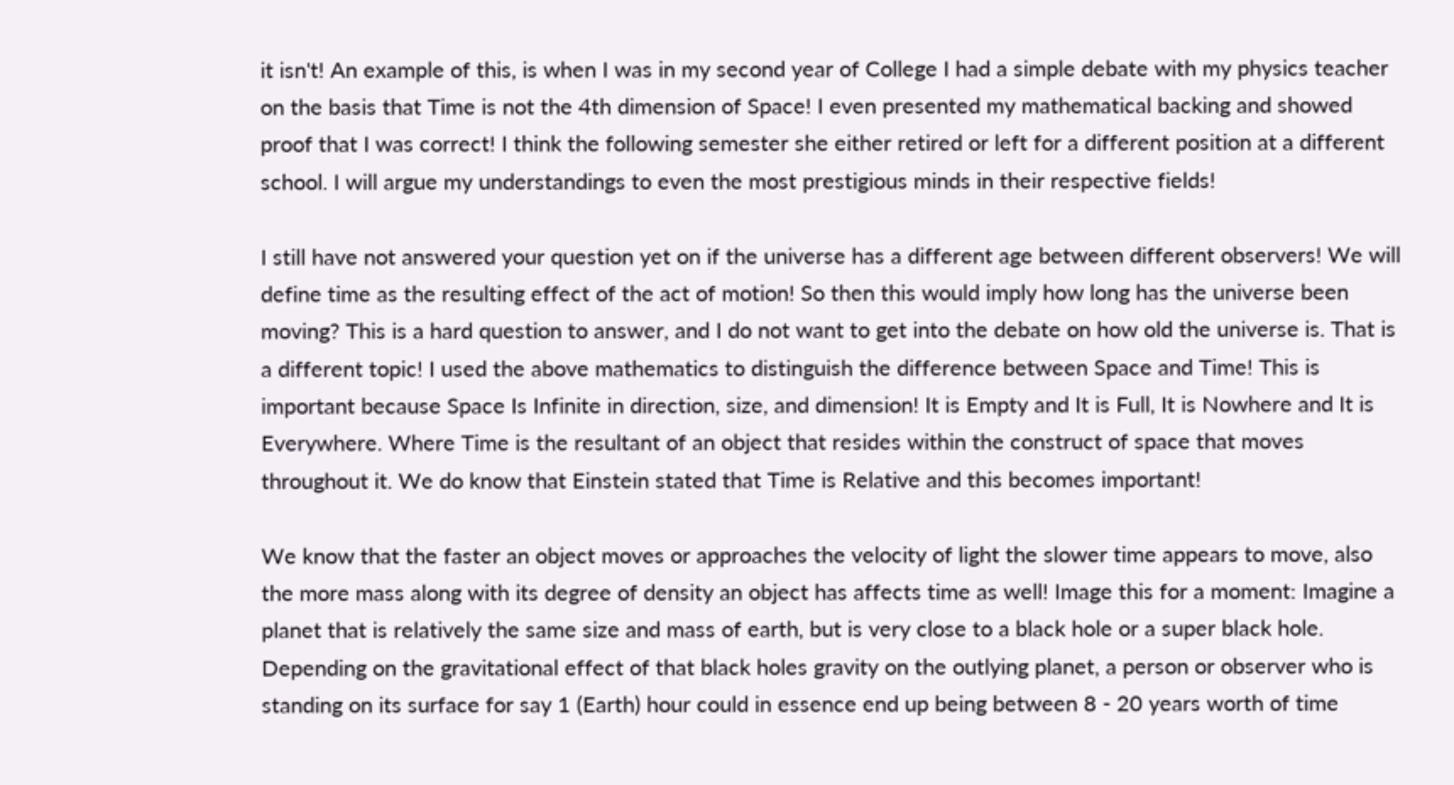it isn't! An example of this, is when I was in my second year of College I had a simple debate with my physics teacher on the basis that Time is not the 4th dimension of Space! I even presented my mathematical backing and showed proof that I was correct! I think the following semester she either retired or left for a different position at a different school. I will argue my understandings to even the most prestigious minds in their respective fields!

I still have not answered your question yet on if the universe has a different age between different observers! We will define time as the resulting effect of the act of motion! So then this would imply how long has the universe been moving? This is a hard question to answer, and I do not want to get into the debate on how old the universe is. That is a different topic! I used the above mathematics to distinguish the difference between Space and Time! This is important because Space Is Infinite in direction, size, and dimension! It is Empty and It is Full, It is Nowhere and It is Everywhere. Where Time is the resultant of an object that resides within the construct of space that moves throughout it. We do know that Einstein stated that Time is Relative and this becomes important!

We know that the faster an object moves or approaches the velocity of light the slower time appears to move, also the more mass along with its degree of density an object has affects time as well! Image this for a moment: Imagine a planet that is relatively the same size and mass of earth, but is very close to a black hole or a super black hole. Depending on the gravitational effect of that black holes gravity on the outlying planet, a person or observer who is standing on its surface for say 1 (Earth) hour could in essence end up being between 8 - 20 years worth of time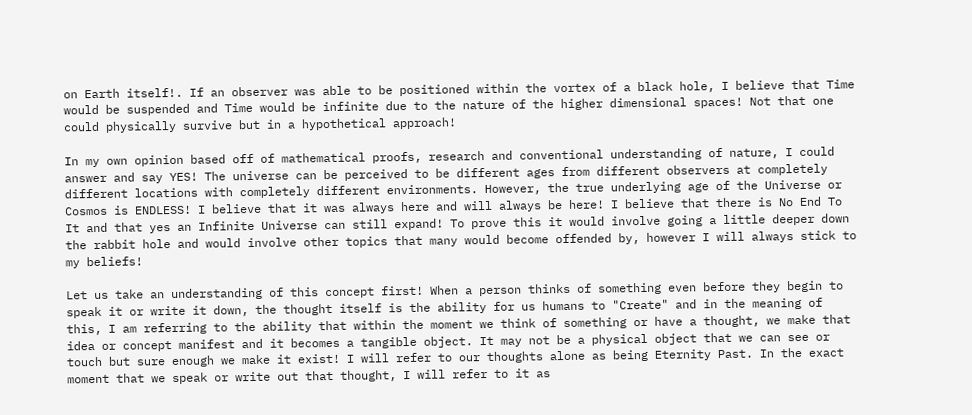on Earth itself!. If an observer was able to be positioned within the vortex of a black hole, I believe that Time would be suspended and Time would be infinite due to the nature of the higher dimensional spaces! Not that one could physically survive but in a hypothetical approach!

In my own opinion based off of mathematical proofs, research and conventional understanding of nature, I could answer and say YES! The universe can be perceived to be different ages from different observers at completely different locations with completely different environments. However, the true underlying age of the Universe or Cosmos is ENDLESS! I believe that it was always here and will always be here! I believe that there is No End To It and that yes an Infinite Universe can still expand! To prove this it would involve going a little deeper down the rabbit hole and would involve other topics that many would become offended by, however I will always stick to my beliefs!

Let us take an understanding of this concept first! When a person thinks of something even before they begin to speak it or write it down, the thought itself is the ability for us humans to "Create" and in the meaning of this, I am referring to the ability that within the moment we think of something or have a thought, we make that idea or concept manifest and it becomes a tangible object. It may not be a physical object that we can see or touch but sure enough we make it exist! I will refer to our thoughts alone as being Eternity Past. In the exact moment that we speak or write out that thought, I will refer to it as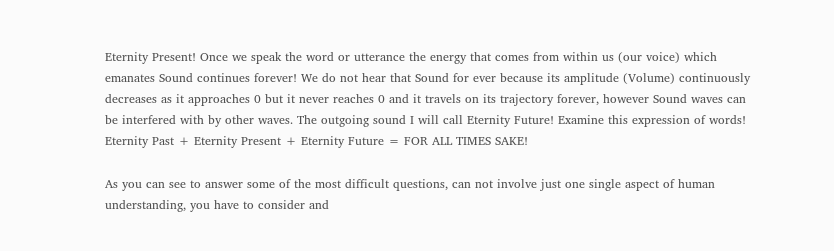Eternity Present! Once we speak the word or utterance the energy that comes from within us (our voice) which emanates Sound continues forever! We do not hear that Sound for ever because its amplitude (Volume) continuously decreases as it approaches 0 but it never reaches 0 and it travels on its trajectory forever, however Sound waves can be interfered with by other waves. The outgoing sound I will call Eternity Future! Examine this expression of words! Eternity Past + Eternity Present + Eternity Future = FOR ALL TIMES SAKE!

As you can see to answer some of the most difficult questions, can not involve just one single aspect of human understanding, you have to consider and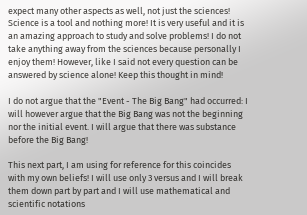expect many other aspects as well, not just the sciences! Science is a tool and nothing more! It is very useful and it is an amazing approach to study and solve problems! I do not take anything away from the sciences because personally I enjoy them! However, like I said not every question can be answered by science alone! Keep this thought in mind!

I do not argue that the "Event - The Big Bang" had occurred: I will however argue that the Big Bang was not the beginning nor the initial event. I will argue that there was substance before the Big Bang!

This next part, I am using for reference for this coincides with my own beliefs! I will use only 3 versus and I will break them down part by part and I will use mathematical and scientific notations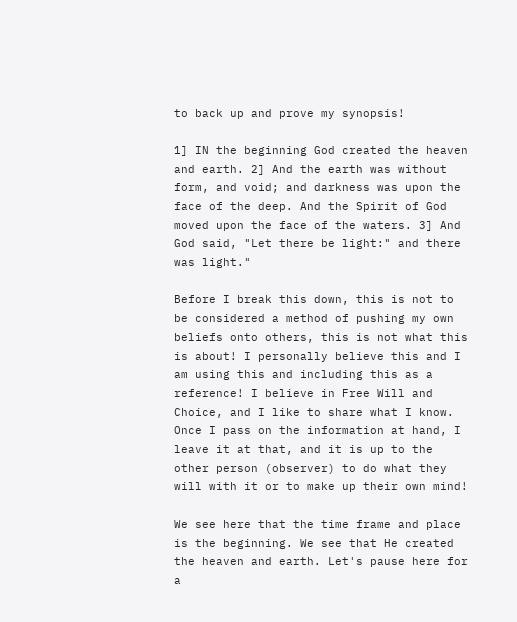to back up and prove my synopsis!

1] IN the beginning God created the heaven and earth. 2] And the earth was without form, and void; and darkness was upon the face of the deep. And the Spirit of God moved upon the face of the waters. 3] And God said, "Let there be light:" and there was light."

Before I break this down, this is not to be considered a method of pushing my own beliefs onto others, this is not what this is about! I personally believe this and I am using this and including this as a reference! I believe in Free Will and Choice, and I like to share what I know. Once I pass on the information at hand, I leave it at that, and it is up to the other person (observer) to do what they will with it or to make up their own mind!

We see here that the time frame and place is the beginning. We see that He created the heaven and earth. Let's pause here for a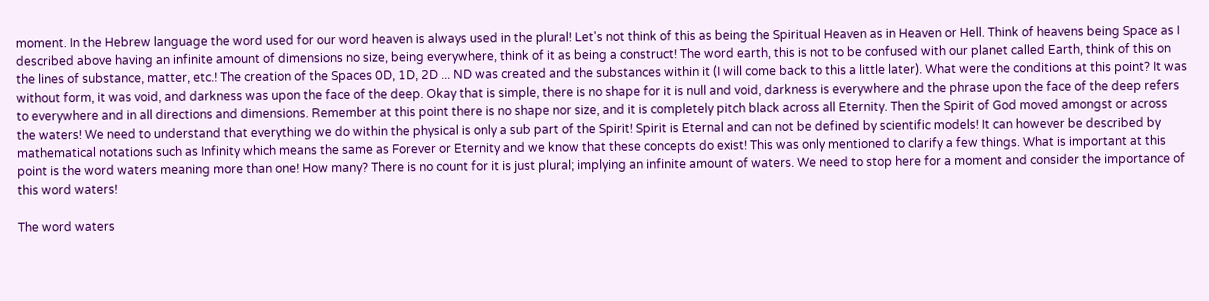moment. In the Hebrew language the word used for our word heaven is always used in the plural! Let's not think of this as being the Spiritual Heaven as in Heaven or Hell. Think of heavens being Space as I described above having an infinite amount of dimensions no size, being everywhere, think of it as being a construct! The word earth, this is not to be confused with our planet called Earth, think of this on the lines of substance, matter, etc.! The creation of the Spaces 0D, 1D, 2D ... ND was created and the substances within it (I will come back to this a little later). What were the conditions at this point? It was without form, it was void, and darkness was upon the face of the deep. Okay that is simple, there is no shape for it is null and void, darkness is everywhere and the phrase upon the face of the deep refers to everywhere and in all directions and dimensions. Remember at this point there is no shape nor size, and it is completely pitch black across all Eternity. Then the Spirit of God moved amongst or across the waters! We need to understand that everything we do within the physical is only a sub part of the Spirit! Spirit is Eternal and can not be defined by scientific models! It can however be described by mathematical notations such as Infinity which means the same as Forever or Eternity and we know that these concepts do exist! This was only mentioned to clarify a few things. What is important at this point is the word waters meaning more than one! How many? There is no count for it is just plural; implying an infinite amount of waters. We need to stop here for a moment and consider the importance of this word waters!

The word waters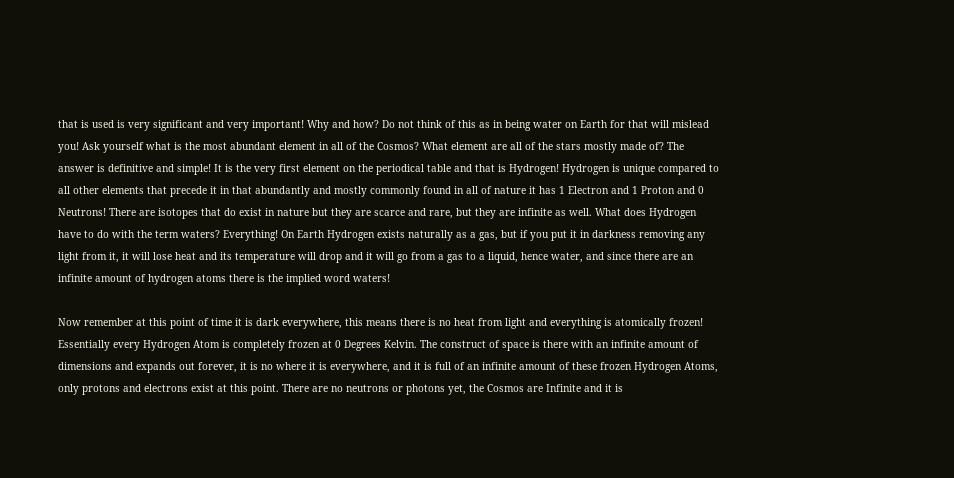that is used is very significant and very important! Why and how? Do not think of this as in being water on Earth for that will mislead you! Ask yourself what is the most abundant element in all of the Cosmos? What element are all of the stars mostly made of? The answer is definitive and simple! It is the very first element on the periodical table and that is Hydrogen! Hydrogen is unique compared to all other elements that precede it in that abundantly and mostly commonly found in all of nature it has 1 Electron and 1 Proton and 0 Neutrons! There are isotopes that do exist in nature but they are scarce and rare, but they are infinite as well. What does Hydrogen have to do with the term waters? Everything! On Earth Hydrogen exists naturally as a gas, but if you put it in darkness removing any light from it, it will lose heat and its temperature will drop and it will go from a gas to a liquid, hence water, and since there are an infinite amount of hydrogen atoms there is the implied word waters!

Now remember at this point of time it is dark everywhere, this means there is no heat from light and everything is atomically frozen! Essentially every Hydrogen Atom is completely frozen at 0 Degrees Kelvin. The construct of space is there with an infinite amount of dimensions and expands out forever, it is no where it is everywhere, and it is full of an infinite amount of these frozen Hydrogen Atoms, only protons and electrons exist at this point. There are no neutrons or photons yet, the Cosmos are Infinite and it is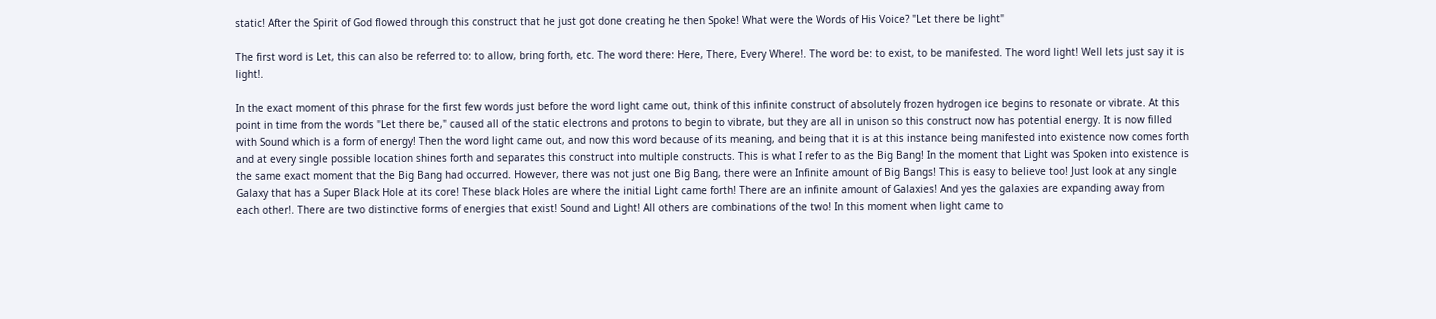static! After the Spirit of God flowed through this construct that he just got done creating he then Spoke! What were the Words of His Voice? "Let there be light"

The first word is Let, this can also be referred to: to allow, bring forth, etc. The word there: Here, There, Every Where!. The word be: to exist, to be manifested. The word light! Well lets just say it is light!.

In the exact moment of this phrase for the first few words just before the word light came out, think of this infinite construct of absolutely frozen hydrogen ice begins to resonate or vibrate. At this point in time from the words "Let there be," caused all of the static electrons and protons to begin to vibrate, but they are all in unison so this construct now has potential energy. It is now filled with Sound which is a form of energy! Then the word light came out, and now this word because of its meaning, and being that it is at this instance being manifested into existence now comes forth and at every single possible location shines forth and separates this construct into multiple constructs. This is what I refer to as the Big Bang! In the moment that Light was Spoken into existence is the same exact moment that the Big Bang had occurred. However, there was not just one Big Bang, there were an Infinite amount of Big Bangs! This is easy to believe too! Just look at any single Galaxy that has a Super Black Hole at its core! These black Holes are where the initial Light came forth! There are an infinite amount of Galaxies! And yes the galaxies are expanding away from each other!. There are two distinctive forms of energies that exist! Sound and Light! All others are combinations of the two! In this moment when light came to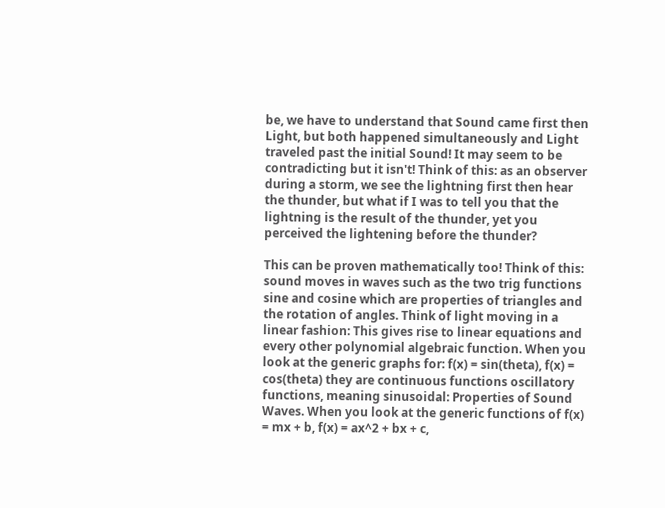be, we have to understand that Sound came first then Light, but both happened simultaneously and Light traveled past the initial Sound! It may seem to be contradicting but it isn't! Think of this: as an observer during a storm, we see the lightning first then hear the thunder, but what if I was to tell you that the lightning is the result of the thunder, yet you perceived the lightening before the thunder?

This can be proven mathematically too! Think of this: sound moves in waves such as the two trig functions sine and cosine which are properties of triangles and the rotation of angles. Think of light moving in a linear fashion: This gives rise to linear equations and every other polynomial algebraic function. When you look at the generic graphs for: f(x) = sin(theta), f(x) = cos(theta) they are continuous functions oscillatory functions, meaning sinusoidal: Properties of Sound Waves. When you look at the generic functions of f(x) = mx + b, f(x) = ax^2 + bx + c,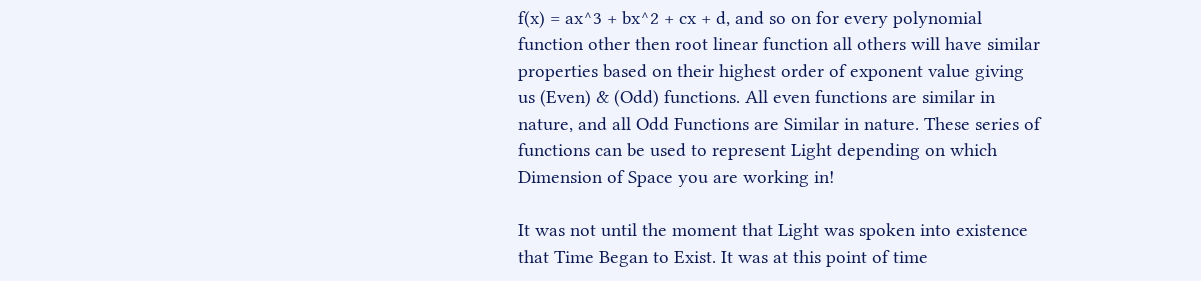f(x) = ax^3 + bx^2 + cx + d, and so on for every polynomial function other then root linear function all others will have similar properties based on their highest order of exponent value giving us (Even) & (Odd) functions. All even functions are similar in nature, and all Odd Functions are Similar in nature. These series of functions can be used to represent Light depending on which Dimension of Space you are working in!

It was not until the moment that Light was spoken into existence that Time Began to Exist. It was at this point of time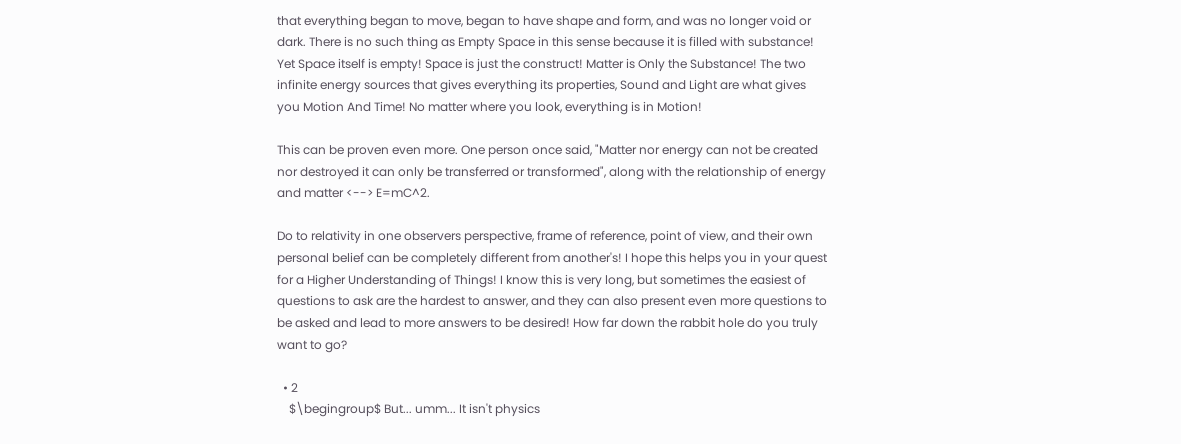that everything began to move, began to have shape and form, and was no longer void or dark. There is no such thing as Empty Space in this sense because it is filled with substance! Yet Space itself is empty! Space is just the construct! Matter is Only the Substance! The two infinite energy sources that gives everything its properties, Sound and Light are what gives you Motion And Time! No matter where you look, everything is in Motion!

This can be proven even more. One person once said, "Matter nor energy can not be created nor destroyed it can only be transferred or transformed", along with the relationship of energy and matter <--> E=mC^2.

Do to relativity in one observers perspective, frame of reference, point of view, and their own personal belief can be completely different from another's! I hope this helps you in your quest for a Higher Understanding of Things! I know this is very long, but sometimes the easiest of questions to ask are the hardest to answer, and they can also present even more questions to be asked and lead to more answers to be desired! How far down the rabbit hole do you truly want to go?

  • 2
    $\begingroup$ But... umm... It isn't physics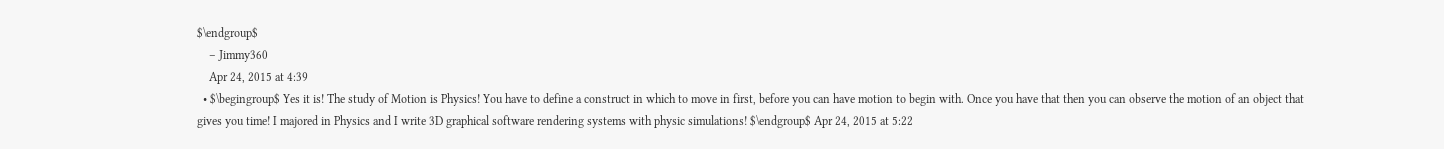$\endgroup$
    – Jimmy360
    Apr 24, 2015 at 4:39
  • $\begingroup$ Yes it is! The study of Motion is Physics! You have to define a construct in which to move in first, before you can have motion to begin with. Once you have that then you can observe the motion of an object that gives you time! I majored in Physics and I write 3D graphical software rendering systems with physic simulations! $\endgroup$ Apr 24, 2015 at 5:22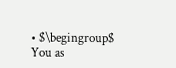• $\begingroup$ You as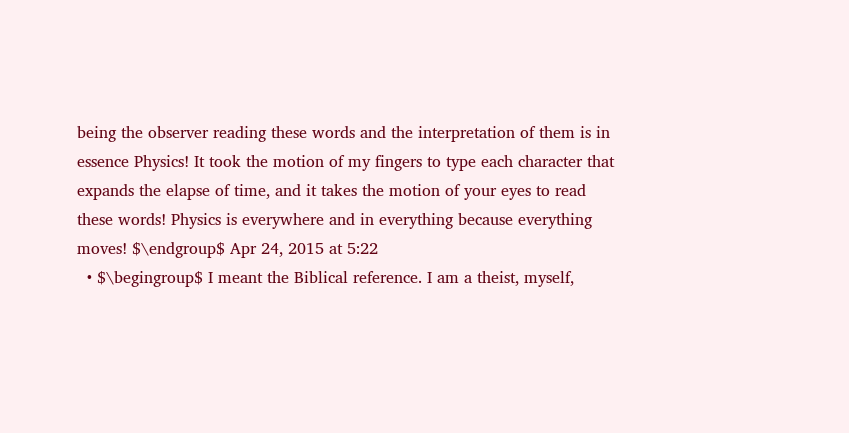being the observer reading these words and the interpretation of them is in essence Physics! It took the motion of my fingers to type each character that expands the elapse of time, and it takes the motion of your eyes to read these words! Physics is everywhere and in everything because everything moves! $\endgroup$ Apr 24, 2015 at 5:22
  • $\begingroup$ I meant the Biblical reference. I am a theist, myself,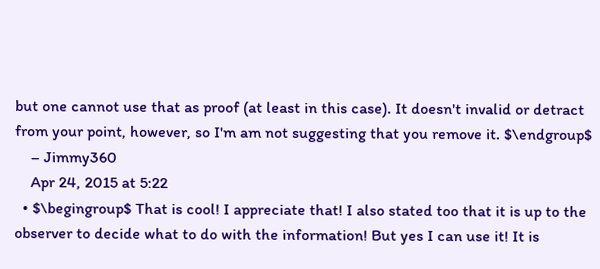but one cannot use that as proof (at least in this case). It doesn't invalid or detract from your point, however, so I'm am not suggesting that you remove it. $\endgroup$
    – Jimmy360
    Apr 24, 2015 at 5:22
  • $\begingroup$ That is cool! I appreciate that! I also stated too that it is up to the observer to decide what to do with the information! But yes I can use it! It is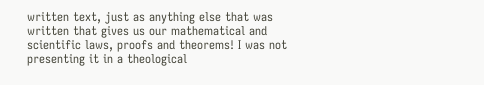written text, just as anything else that was written that gives us our mathematical and scientific laws, proofs and theorems! I was not presenting it in a theological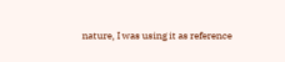nature, I was using it as reference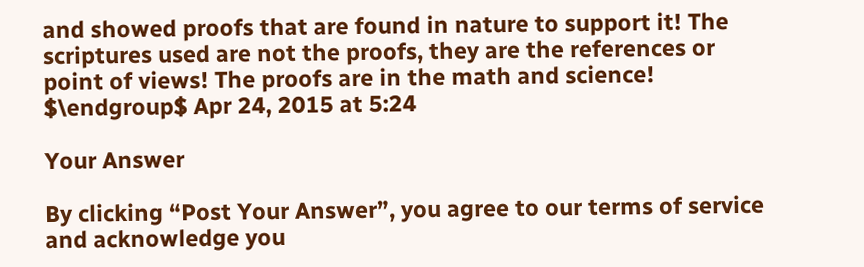and showed proofs that are found in nature to support it! The scriptures used are not the proofs, they are the references or point of views! The proofs are in the math and science! $\endgroup$ Apr 24, 2015 at 5:24

Your Answer

By clicking “Post Your Answer”, you agree to our terms of service and acknowledge you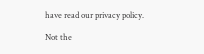have read our privacy policy.

Not the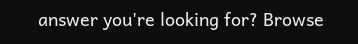answer you're looking for? Browse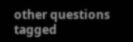other questions tagged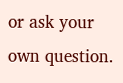or ask your own question.